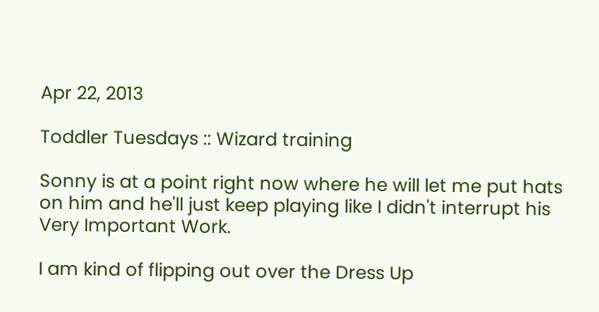Apr 22, 2013

Toddler Tuesdays :: Wizard training

Sonny is at a point right now where he will let me put hats on him and he'll just keep playing like I didn't interrupt his Very Important Work.

I am kind of flipping out over the Dress Up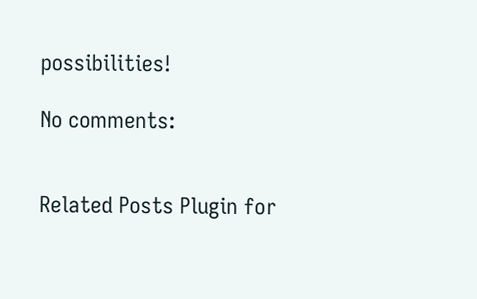possibilities!

No comments:


Related Posts Plugin for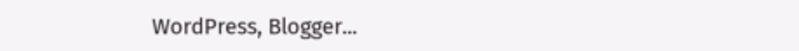WordPress, Blogger...